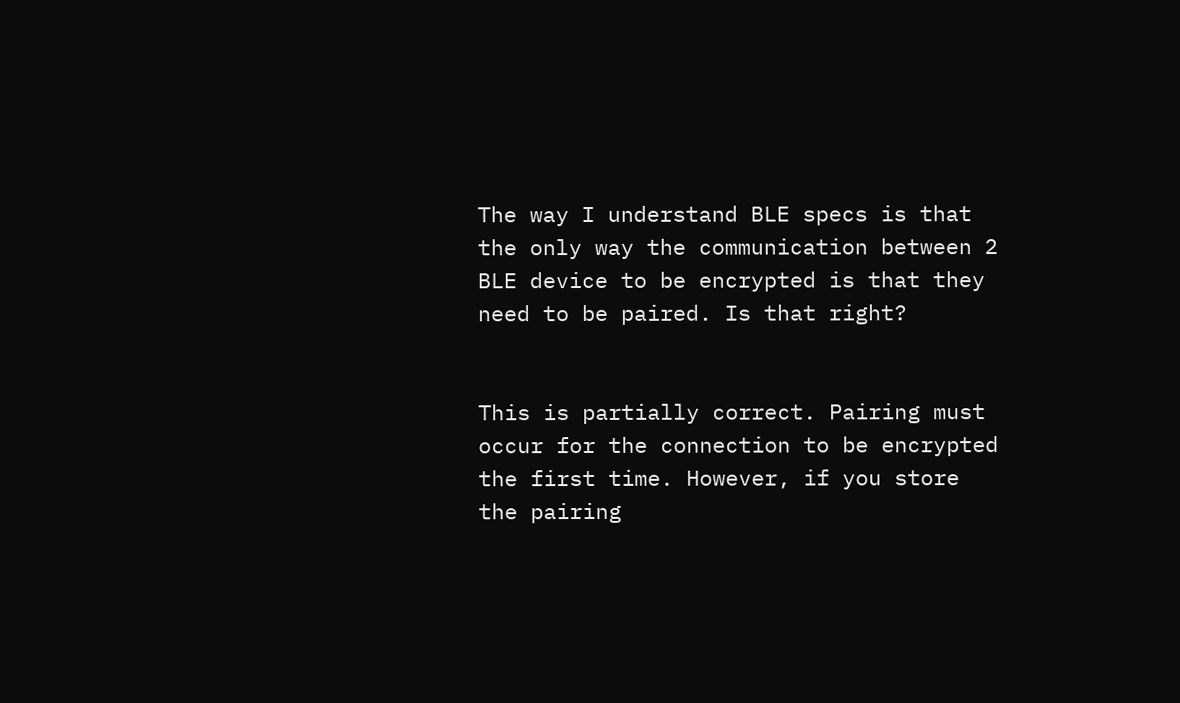The way I understand BLE specs is that the only way the communication between 2 BLE device to be encrypted is that they need to be paired. Is that right?


This is partially correct. Pairing must occur for the connection to be encrypted the first time. However, if you store the pairing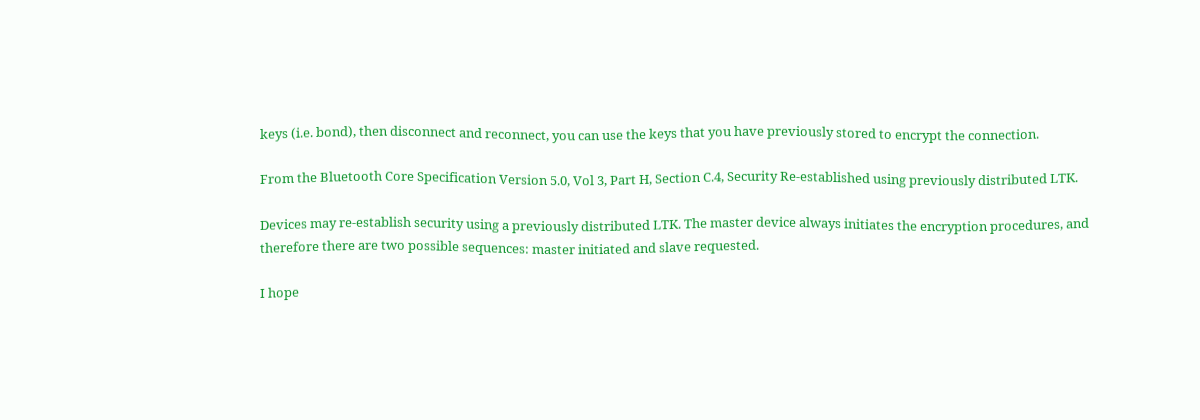keys (i.e. bond), then disconnect and reconnect, you can use the keys that you have previously stored to encrypt the connection.

From the Bluetooth Core Specification Version 5.0, Vol 3, Part H, Section C.4, Security Re-established using previously distributed LTK.

Devices may re-establish security using a previously distributed LTK. The master device always initiates the encryption procedures, and therefore there are two possible sequences: master initiated and slave requested.

I hope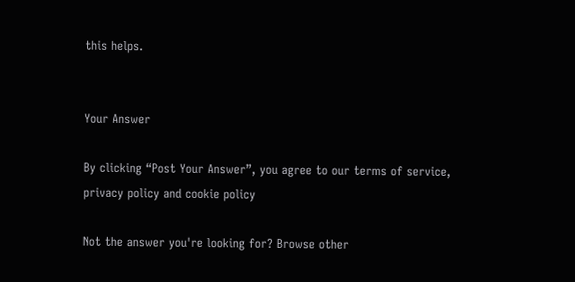this helps.


Your Answer

By clicking “Post Your Answer”, you agree to our terms of service, privacy policy and cookie policy

Not the answer you're looking for? Browse other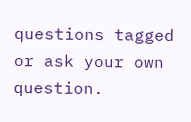questions tagged or ask your own question.